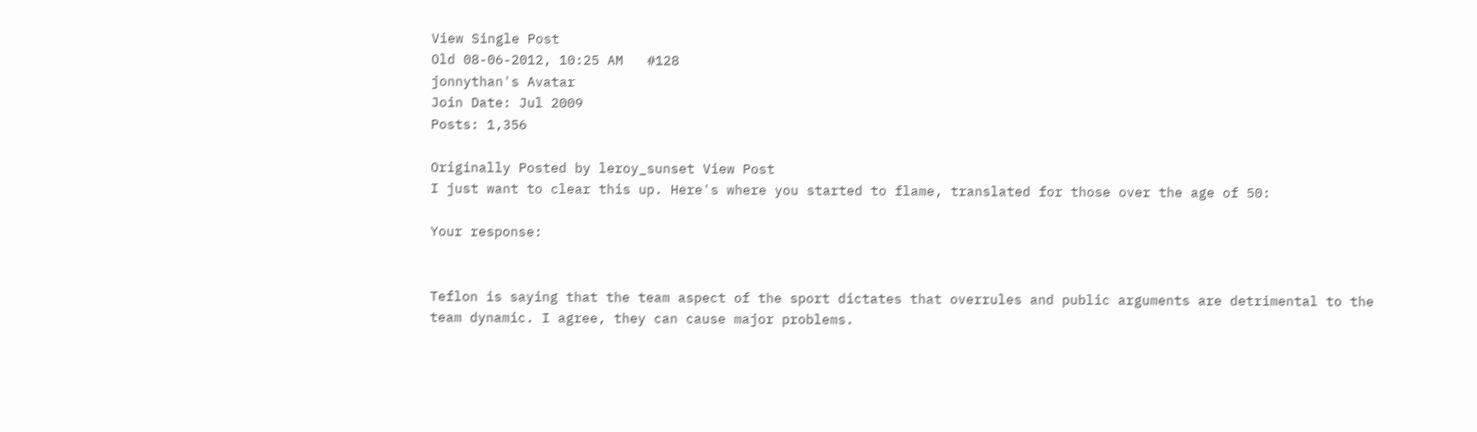View Single Post
Old 08-06-2012, 10:25 AM   #128
jonnythan's Avatar
Join Date: Jul 2009
Posts: 1,356

Originally Posted by leroy_sunset View Post
I just want to clear this up. Here's where you started to flame, translated for those over the age of 50:

Your response:


Teflon is saying that the team aspect of the sport dictates that overrules and public arguments are detrimental to the team dynamic. I agree, they can cause major problems.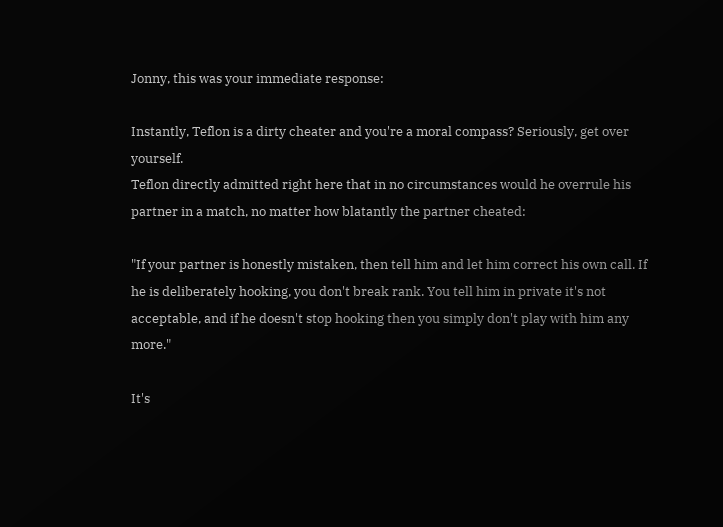Jonny, this was your immediate response:

Instantly, Teflon is a dirty cheater and you're a moral compass? Seriously, get over yourself.
Teflon directly admitted right here that in no circumstances would he overrule his partner in a match, no matter how blatantly the partner cheated:

"If your partner is honestly mistaken, then tell him and let him correct his own call. If he is deliberately hooking, you don't break rank. You tell him in private it's not acceptable, and if he doesn't stop hooking then you simply don't play with him any more."

It's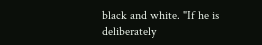black and white. "If he is deliberately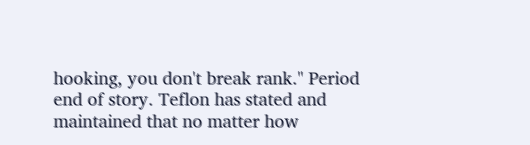hooking, you don't break rank." Period end of story. Teflon has stated and maintained that no matter how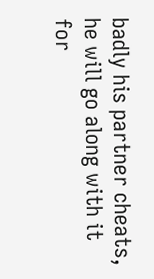badly his partner cheats, he will go along with it for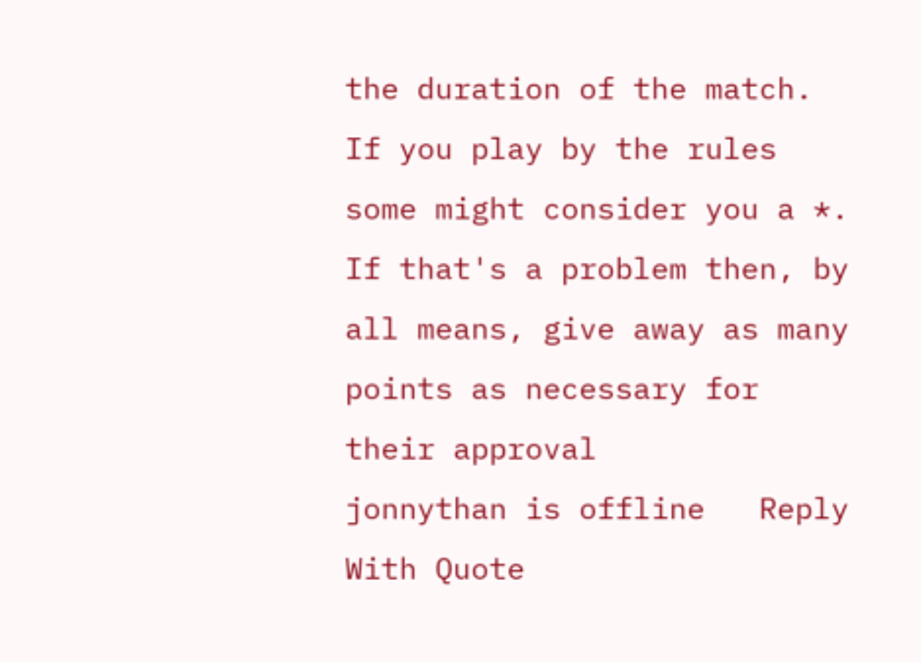the duration of the match.
If you play by the rules some might consider you a *. If that's a problem then, by all means, give away as many points as necessary for their approval
jonnythan is offline   Reply With Quote